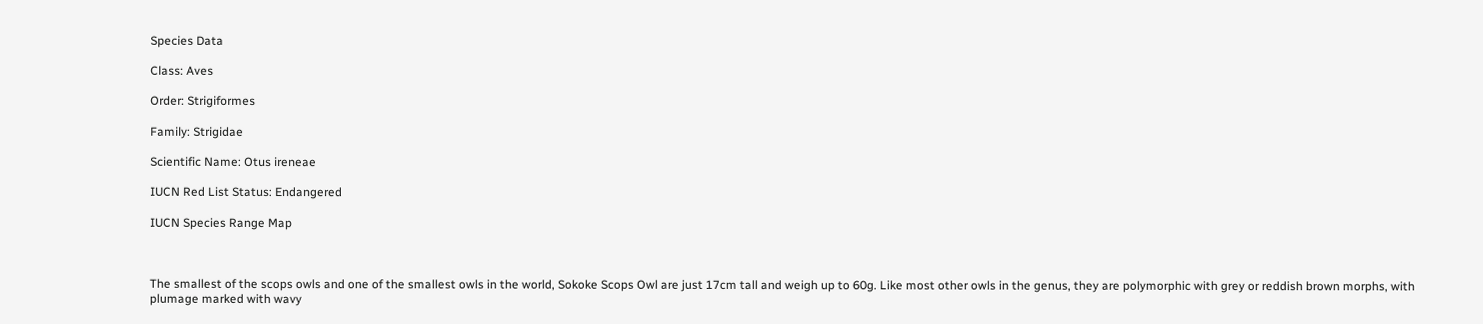Species Data

Class: Aves

Order: Strigiformes

Family: Strigidae

Scientific Name: Otus ireneae

IUCN Red List Status: Endangered

IUCN Species Range Map



The smallest of the scops owls and one of the smallest owls in the world, Sokoke Scops Owl are just 17cm tall and weigh up to 60g. Like most other owls in the genus, they are polymorphic with grey or reddish brown morphs, with plumage marked with wavy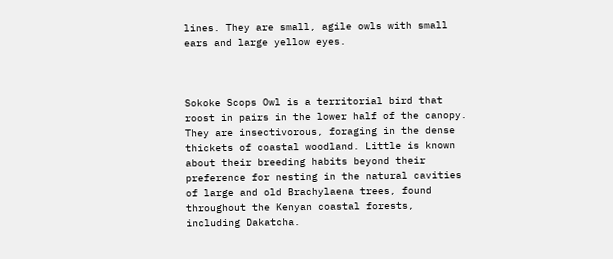lines. They are small, agile owls with small ears and large yellow eyes.



Sokoke Scops Owl is a territorial bird that roost in pairs in the lower half of the canopy. They are insectivorous, foraging in the dense thickets of coastal woodland. Little is known about their breeding habits beyond their preference for nesting in the natural cavities of large and old Brachylaena trees, found throughout the Kenyan coastal forests, including Dakatcha.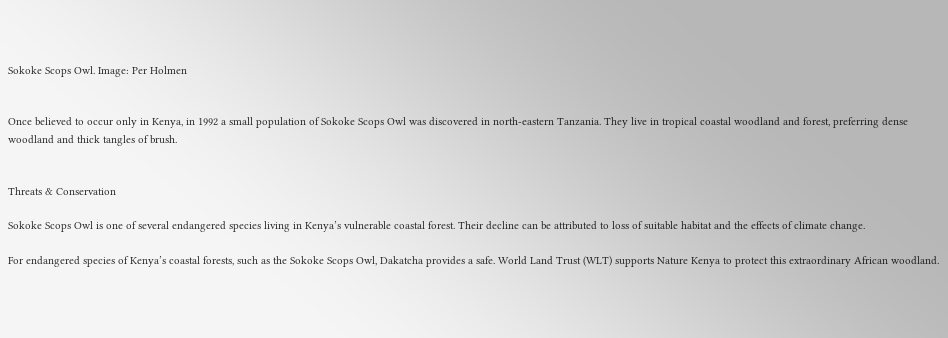Sokoke Scops Owl. Image: Per Holmen


Once believed to occur only in Kenya, in 1992 a small population of Sokoke Scops Owl was discovered in north-eastern Tanzania. They live in tropical coastal woodland and forest, preferring dense woodland and thick tangles of brush.


Threats & Conservation

Sokoke Scops Owl is one of several endangered species living in Kenya’s vulnerable coastal forest. Their decline can be attributed to loss of suitable habitat and the effects of climate change.

For endangered species of Kenya’s coastal forests, such as the Sokoke Scops Owl, Dakatcha provides a safe. World Land Trust (WLT) supports Nature Kenya to protect this extraordinary African woodland.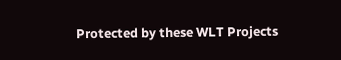Protected by these WLT Projects